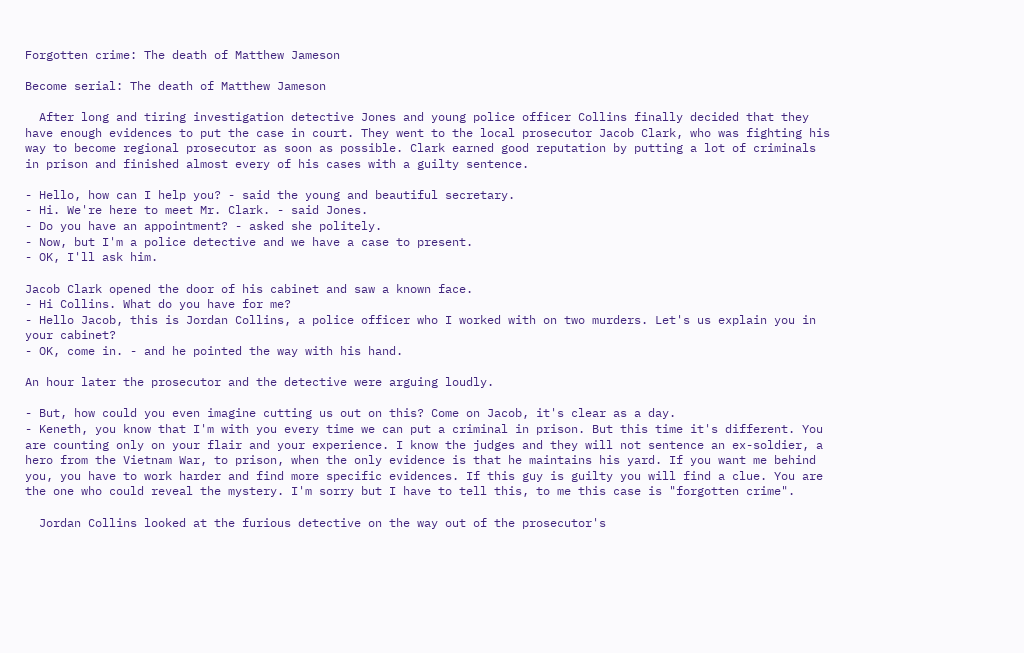Forgotten crime: The death of Matthew Jameson

Become serial: The death of Matthew Jameson

  After long and tiring investigation detective Jones and young police officer Collins finally decided that they have enough evidences to put the case in court. They went to the local prosecutor Jacob Clark, who was fighting his way to become regional prosecutor as soon as possible. Clark earned good reputation by putting a lot of criminals in prison and finished almost every of his cases with a guilty sentence.

- Hello, how can I help you? - said the young and beautiful secretary.
- Hi. We're here to meet Mr. Clark. - said Jones.
- Do you have an appointment? - asked she politely.
- Now, but I'm a police detective and we have a case to present.
- OK, I'll ask him.

Jacob Clark opened the door of his cabinet and saw a known face.
- Hi Collins. What do you have for me?
- Hello Jacob, this is Jordan Collins, a police officer who I worked with on two murders. Let's us explain you in your cabinet?
- OK, come in. - and he pointed the way with his hand.

An hour later the prosecutor and the detective were arguing loudly.

- But, how could you even imagine cutting us out on this? Come on Jacob, it's clear as a day.
- Keneth, you know that I'm with you every time we can put a criminal in prison. But this time it's different. You are counting only on your flair and your experience. I know the judges and they will not sentence an ex-soldier, a hero from the Vietnam War, to prison, when the only evidence is that he maintains his yard. If you want me behind you, you have to work harder and find more specific evidences. If this guy is guilty you will find a clue. You are the one who could reveal the mystery. I'm sorry but I have to tell this, to me this case is "forgotten crime".

  Jordan Collins looked at the furious detective on the way out of the prosecutor's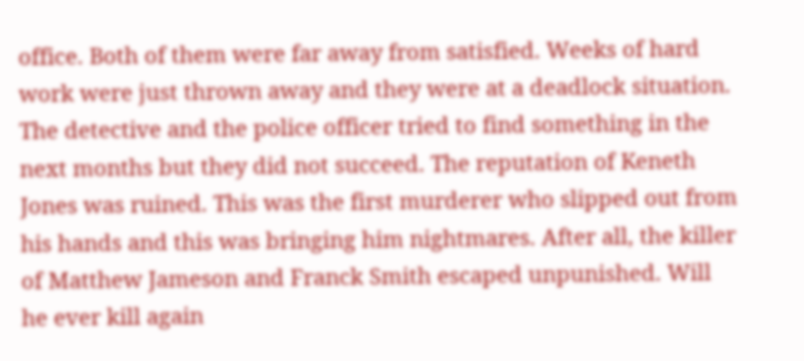office. Both of them were far away from satisfied. Weeks of hard work were just thrown away and they were at a deadlock situation. The detective and the police officer tried to find something in the next months but they did not succeed. The reputation of Keneth Jones was ruined. This was the first murderer who slipped out from his hands and this was bringing him nightmares. After all, the killer of Matthew Jameson and Franck Smith escaped unpunished. Will he ever kill again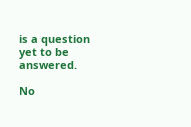is a question yet to be answered.

No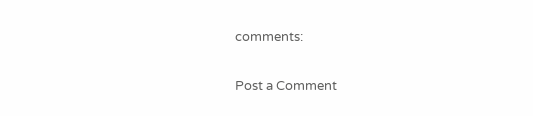comments:

Post a Comment